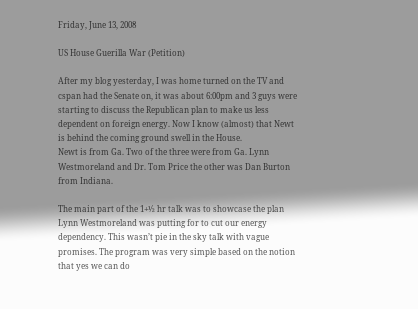Friday, June 13, 2008

US House Guerilla War (Petition)

After my blog yesterday, I was home turned on the TV and cspan had the Senate on, it was about 6:00pm and 3 guys were starting to discuss the Republican plan to make us less dependent on foreign energy. Now I know (almost) that Newt is behind the coming ground swell in the House.
Newt is from Ga. Two of the three were from Ga. Lynn Westmoreland and Dr. Tom Price the other was Dan Burton from Indiana.

The main part of the 1+½ hr talk was to showcase the plan Lynn Westmoreland was putting for to cut our energy dependency. This wasn’t pie in the sky talk with vague promises. The program was very simple based on the notion that yes we can do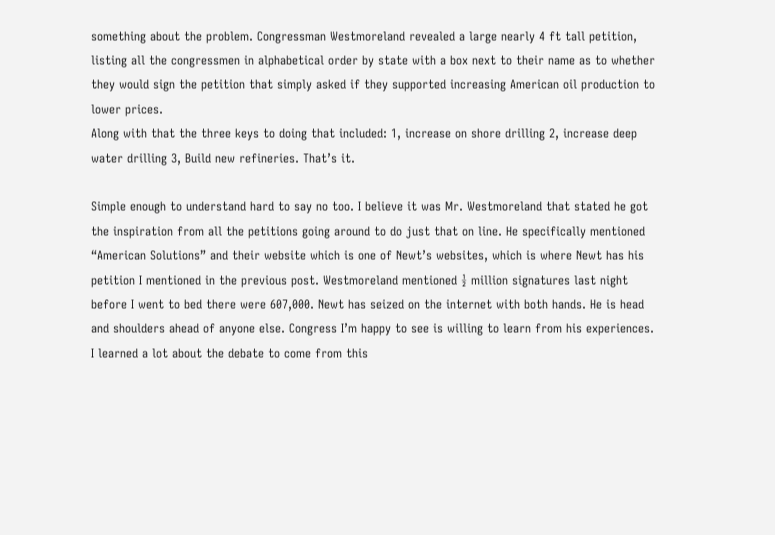something about the problem. Congressman Westmoreland revealed a large nearly 4 ft tall petition, listing all the congressmen in alphabetical order by state with a box next to their name as to whether they would sign the petition that simply asked if they supported increasing American oil production to lower prices.
Along with that the three keys to doing that included: 1, increase on shore drilling 2, increase deep water drilling 3, Build new refineries. That’s it.

Simple enough to understand hard to say no too. I believe it was Mr. Westmoreland that stated he got the inspiration from all the petitions going around to do just that on line. He specifically mentioned “American Solutions” and their website which is one of Newt’s websites, which is where Newt has his petition I mentioned in the previous post. Westmoreland mentioned ½ million signatures last night before I went to bed there were 607,000. Newt has seized on the internet with both hands. He is head and shoulders ahead of anyone else. Congress I’m happy to see is willing to learn from his experiences. I learned a lot about the debate to come from this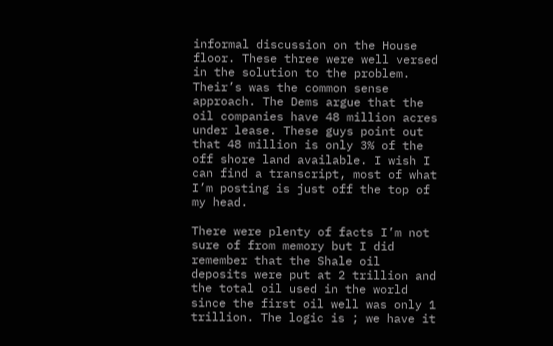informal discussion on the House floor. These three were well versed in the solution to the problem. Their’s was the common sense approach. The Dems argue that the oil companies have 48 million acres under lease. These guys point out that 48 million is only 3% of the off shore land available. I wish I can find a transcript, most of what I’m posting is just off the top of my head.

There were plenty of facts I’m not sure of from memory but I did remember that the Shale oil deposits were put at 2 trillion and the total oil used in the world since the first oil well was only 1 trillion. The logic is ; we have it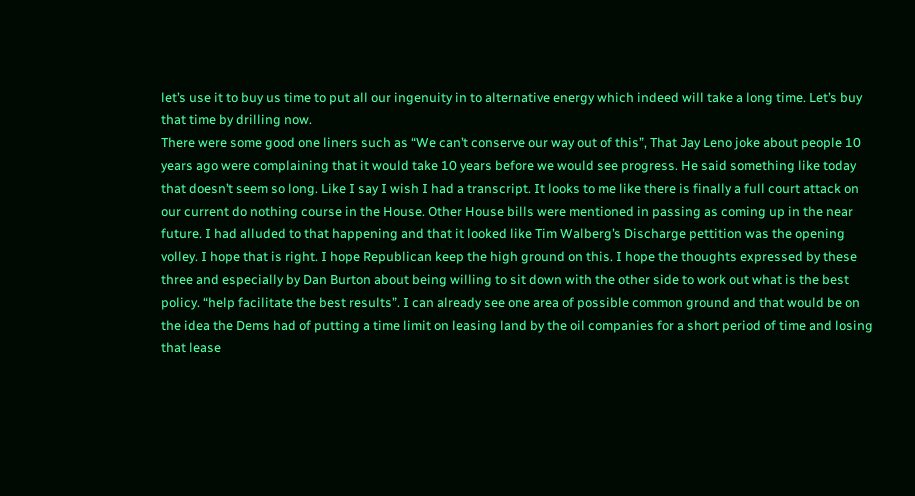let’s use it to buy us time to put all our ingenuity in to alternative energy which indeed will take a long time. Let’s buy that time by drilling now.
There were some good one liners such as “We can’t conserve our way out of this”, That Jay Leno joke about people 10 years ago were complaining that it would take 10 years before we would see progress. He said something like today that doesn’t seem so long. Like I say I wish I had a transcript. It looks to me like there is finally a full court attack on our current do nothing course in the House. Other House bills were mentioned in passing as coming up in the near future. I had alluded to that happening and that it looked like Tim Walberg’s Discharge pettition was the opening volley. I hope that is right. I hope Republican keep the high ground on this. I hope the thoughts expressed by these three and especially by Dan Burton about being willing to sit down with the other side to work out what is the best policy. “help facilitate the best results”. I can already see one area of possible common ground and that would be on the idea the Dems had of putting a time limit on leasing land by the oil companies for a short period of time and losing that lease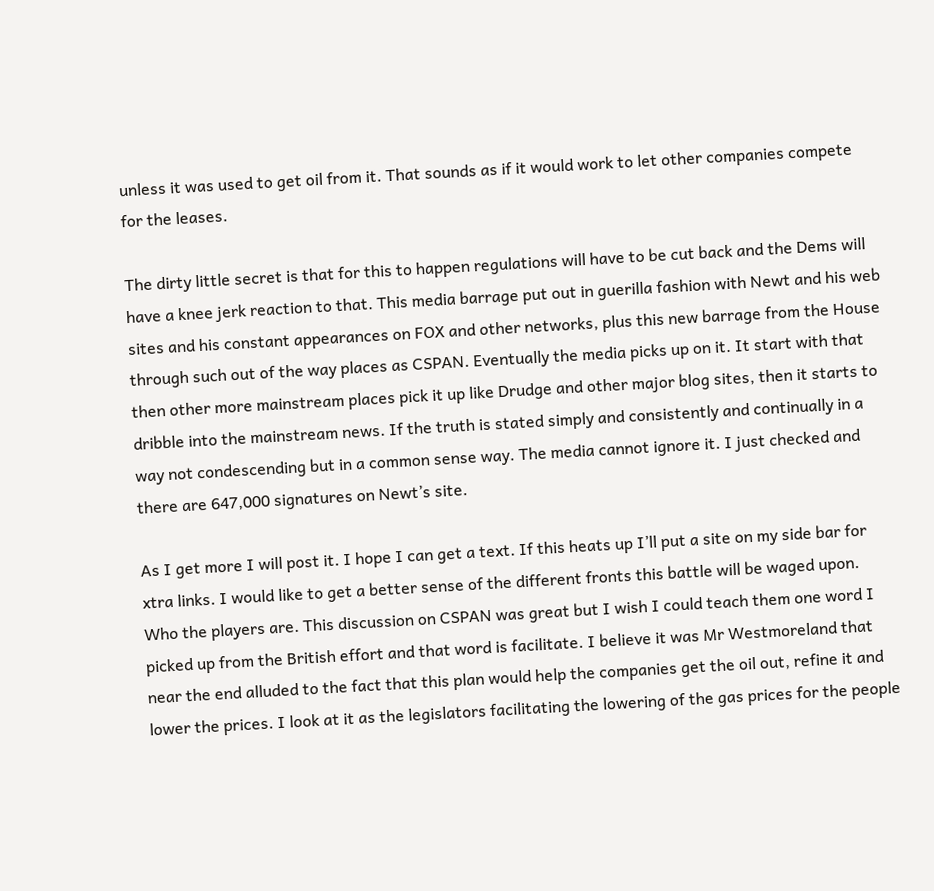unless it was used to get oil from it. That sounds as if it would work to let other companies compete for the leases.

The dirty little secret is that for this to happen regulations will have to be cut back and the Dems will have a knee jerk reaction to that. This media barrage put out in guerilla fashion with Newt and his web sites and his constant appearances on FOX and other networks, plus this new barrage from the House through such out of the way places as CSPAN. Eventually the media picks up on it. It start with that then other more mainstream places pick it up like Drudge and other major blog sites, then it starts to dribble into the mainstream news. If the truth is stated simply and consistently and continually in a way not condescending but in a common sense way. The media cannot ignore it. I just checked and there are 647,000 signatures on Newt’s site.

As I get more I will post it. I hope I can get a text. If this heats up I’ll put a site on my side bar for xtra links. I would like to get a better sense of the different fronts this battle will be waged upon. Who the players are. This discussion on CSPAN was great but I wish I could teach them one word I picked up from the British effort and that word is facilitate. I believe it was Mr Westmoreland that near the end alluded to the fact that this plan would help the companies get the oil out, refine it and lower the prices. I look at it as the legislators facilitating the lowering of the gas prices for the people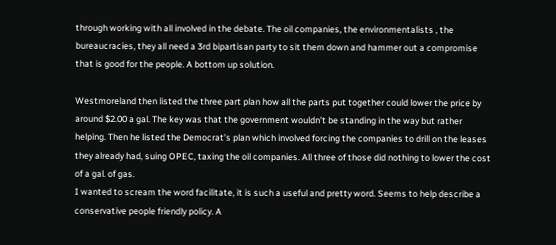through working with all involved in the debate. The oil companies, the environmentalists , the bureaucracies, they all need a 3rd bipartisan party to sit them down and hammer out a compromise that is good for the people. A bottom up solution.

Westmoreland then listed the three part plan how all the parts put together could lower the price by around $2.00 a gal. The key was that the government wouldn’t be standing in the way but rather helping. Then he listed the Democrat’s plan which involved forcing the companies to drill on the leases they already had, suing OPEC, taxing the oil companies. All three of those did nothing to lower the cost of a gal. of gas.
I wanted to scream the word facilitate, it is such a useful and pretty word. Seems to help describe a conservative people friendly policy. A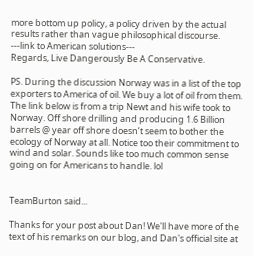more bottom up policy, a policy driven by the actual results rather than vague philosophical discourse.
---link to American solutions---
Regards, Live Dangerously Be A Conservative.

PS. During the discussion Norway was in a list of the top exporters to America of oil. We buy a lot of oil from them. The link below is from a trip Newt and his wife took to Norway. Off shore drilling and producing 1.6 Billion barrels @ year off shore doesn’t seem to bother the ecology of Norway at all. Notice too their commitment to wind and solar. Sounds like too much common sense going on for Americans to handle. lol


TeamBurton said...

Thanks for your post about Dan! We'll have more of the text of his remarks on our blog, and Dan's official site at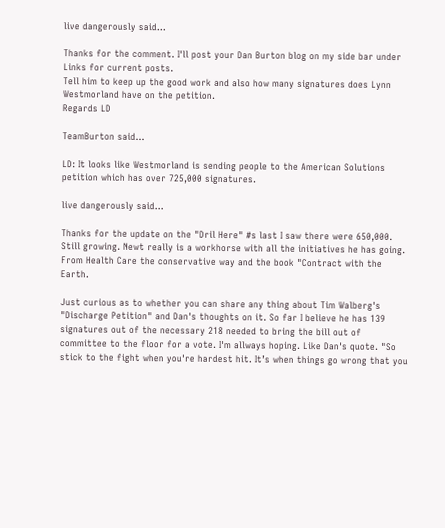live dangerously said...

Thanks for the comment. I'll post your Dan Burton blog on my side bar under Links for current posts.
Tell him to keep up the good work and also how many signatures does Lynn Westmorland have on the petition.
Regards LD

TeamBurton said...

LD: It looks like Westmorland is sending people to the American Solutions petition which has over 725,000 signatures.

live dangerously said...

Thanks for the update on the "Dril Here" #s last I saw there were 650,000. Still growing. Newt really is a workhorse with all the initiatives he has going. From Health Care the conservative way and the book "Contract with the Earth.

Just curious as to whether you can share any thing about Tim Walberg's "Discharge Petition" and Dan's thoughts on it. So far I believe he has 139 signatures out of the necessary 218 needed to bring the bill out of committee to the floor for a vote. I'm allways hoping. Like Dan's quote. "So stick to the fight when you're hardest hit. It’s when things go wrong that you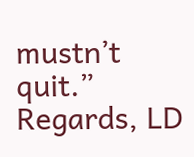mustn’t quit.”
Regards, LD